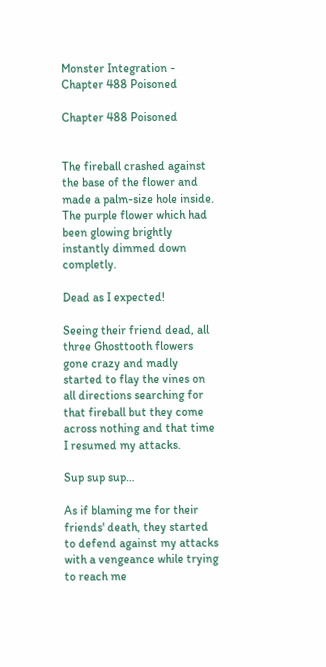Monster Integration - Chapter 488 Poisoned

Chapter 488 Poisoned


The fireball crashed against the base of the flower and made a palm-size hole inside. The purple flower which had been glowing brightly instantly dimmed down completly.

Dead as I expected!

Seeing their friend dead, all three Ghosttooth flowers gone crazy and madly started to flay the vines on all directions searching for that fireball but they come across nothing and that time I resumed my attacks.

Sup sup sup…

As if blaming me for their friends' death, they started to defend against my attacks with a vengeance while trying to reach me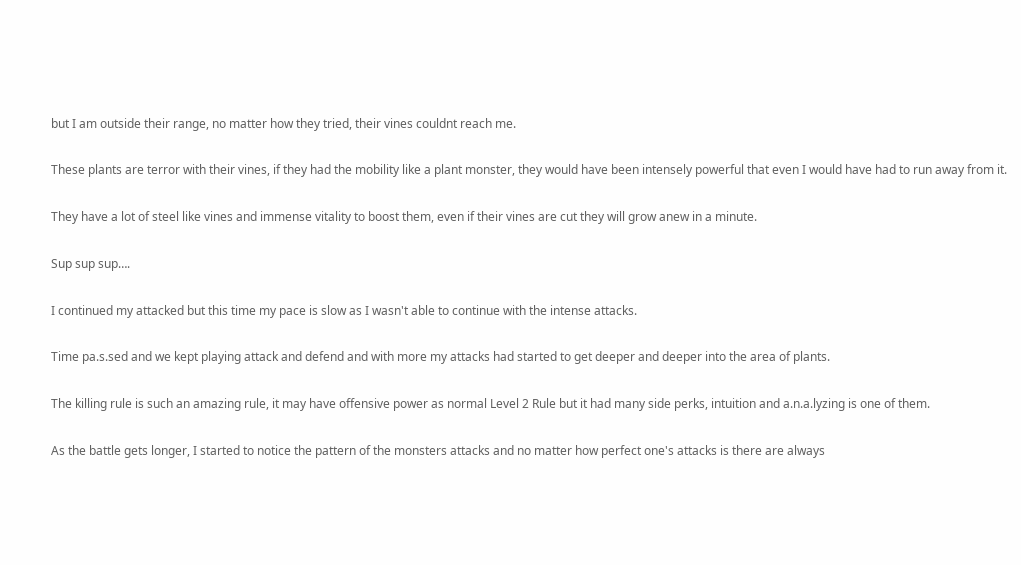but I am outside their range, no matter how they tried, their vines couldnt reach me.

These plants are terror with their vines, if they had the mobility like a plant monster, they would have been intensely powerful that even I would have had to run away from it.

They have a lot of steel like vines and immense vitality to boost them, even if their vines are cut they will grow anew in a minute.

Sup sup sup….

I continued my attacked but this time my pace is slow as I wasn't able to continue with the intense attacks.

Time pa.s.sed and we kept playing attack and defend and with more my attacks had started to get deeper and deeper into the area of plants.

The killing rule is such an amazing rule, it may have offensive power as normal Level 2 Rule but it had many side perks, intuition and a.n.a.lyzing is one of them.

As the battle gets longer, I started to notice the pattern of the monsters attacks and no matter how perfect one's attacks is there are always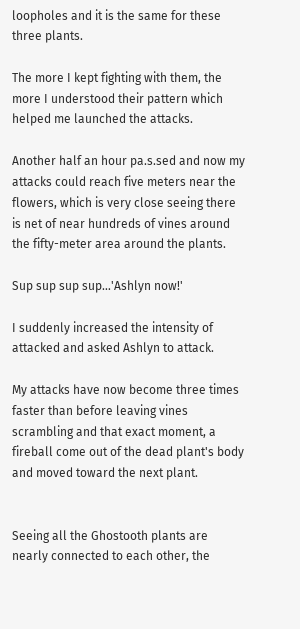loopholes and it is the same for these three plants.

The more I kept fighting with them, the more I understood their pattern which helped me launched the attacks.

Another half an hour pa.s.sed and now my attacks could reach five meters near the flowers, which is very close seeing there is net of near hundreds of vines around the fifty-meter area around the plants.

Sup sup sup sup…'Ashlyn now!'

I suddenly increased the intensity of attacked and asked Ashlyn to attack.

My attacks have now become three times faster than before leaving vines scrambling and that exact moment, a fireball come out of the dead plant's body and moved toward the next plant.


Seeing all the Ghostooth plants are nearly connected to each other, the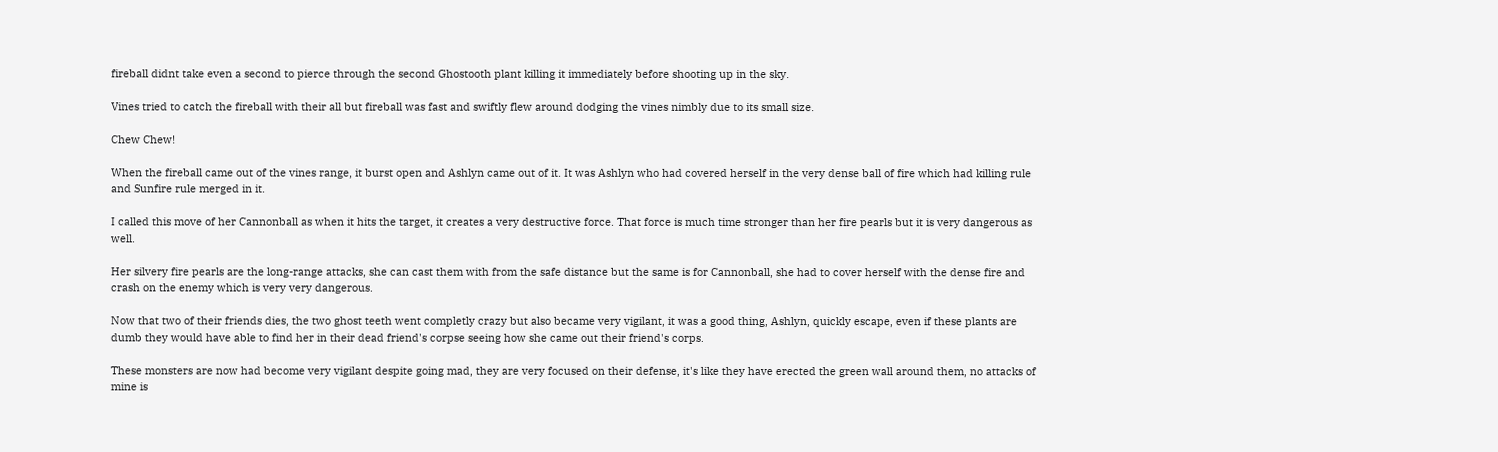fireball didnt take even a second to pierce through the second Ghostooth plant killing it immediately before shooting up in the sky.

Vines tried to catch the fireball with their all but fireball was fast and swiftly flew around dodging the vines nimbly due to its small size.

Chew Chew!

When the fireball came out of the vines range, it burst open and Ashlyn came out of it. It was Ashlyn who had covered herself in the very dense ball of fire which had killing rule and Sunfire rule merged in it.

I called this move of her Cannonball as when it hits the target, it creates a very destructive force. That force is much time stronger than her fire pearls but it is very dangerous as well.

Her silvery fire pearls are the long-range attacks, she can cast them with from the safe distance but the same is for Cannonball, she had to cover herself with the dense fire and crash on the enemy which is very very dangerous.

Now that two of their friends dies, the two ghost teeth went completly crazy but also became very vigilant, it was a good thing, Ashlyn, quickly escape, even if these plants are dumb they would have able to find her in their dead friend's corpse seeing how she came out their friend's corps.

These monsters are now had become very vigilant despite going mad, they are very focused on their defense, it's like they have erected the green wall around them, no attacks of mine is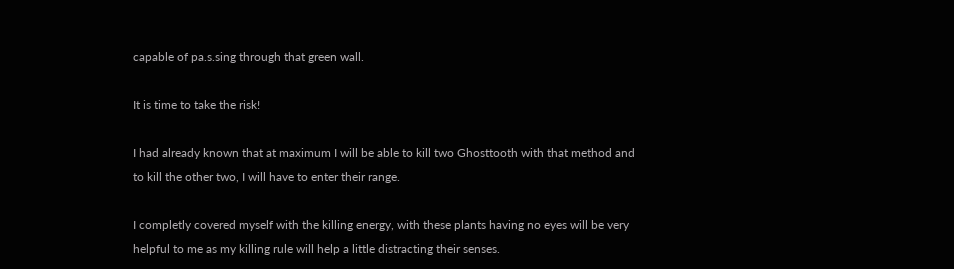capable of pa.s.sing through that green wall.

It is time to take the risk!

I had already known that at maximum I will be able to kill two Ghosttooth with that method and to kill the other two, I will have to enter their range.

I completly covered myself with the killing energy, with these plants having no eyes will be very helpful to me as my killing rule will help a little distracting their senses.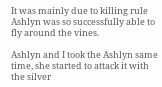It was mainly due to killing rule Ashlyn was so successfully able to fly around the vines.

Ashlyn and I took the Ashlyn same time, she started to attack it with the silver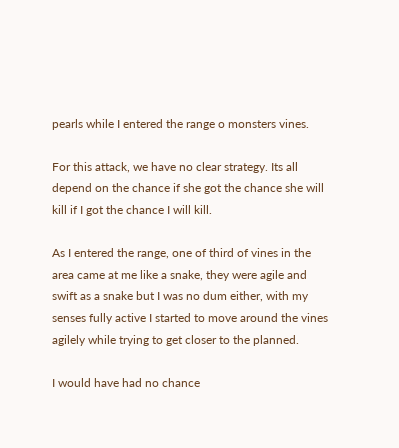pearls while I entered the range o monsters vines.

For this attack, we have no clear strategy. Its all depend on the chance if she got the chance she will kill if I got the chance I will kill.

As I entered the range, one of third of vines in the area came at me like a snake, they were agile and swift as a snake but I was no dum either, with my senses fully active I started to move around the vines agilely while trying to get closer to the planned.

I would have had no chance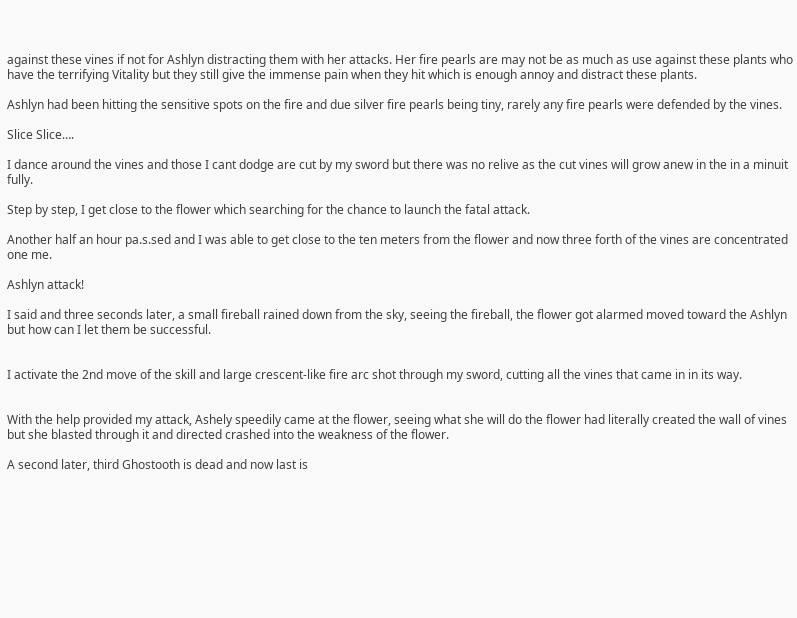against these vines if not for Ashlyn distracting them with her attacks. Her fire pearls are may not be as much as use against these plants who have the terrifying Vitality but they still give the immense pain when they hit which is enough annoy and distract these plants.

Ashlyn had been hitting the sensitive spots on the fire and due silver fire pearls being tiny, rarely any fire pearls were defended by the vines.

Slice Slice….

I dance around the vines and those I cant dodge are cut by my sword but there was no relive as the cut vines will grow anew in the in a minuit fully.

Step by step, I get close to the flower which searching for the chance to launch the fatal attack.

Another half an hour pa.s.sed and I was able to get close to the ten meters from the flower and now three forth of the vines are concentrated one me.

Ashlyn attack!

I said and three seconds later, a small fireball rained down from the sky, seeing the fireball, the flower got alarmed moved toward the Ashlyn but how can I let them be successful.


I activate the 2nd move of the skill and large crescent-like fire arc shot through my sword, cutting all the vines that came in in its way.


With the help provided my attack, Ashely speedily came at the flower, seeing what she will do the flower had literally created the wall of vines but she blasted through it and directed crashed into the weakness of the flower.

A second later, third Ghostooth is dead and now last is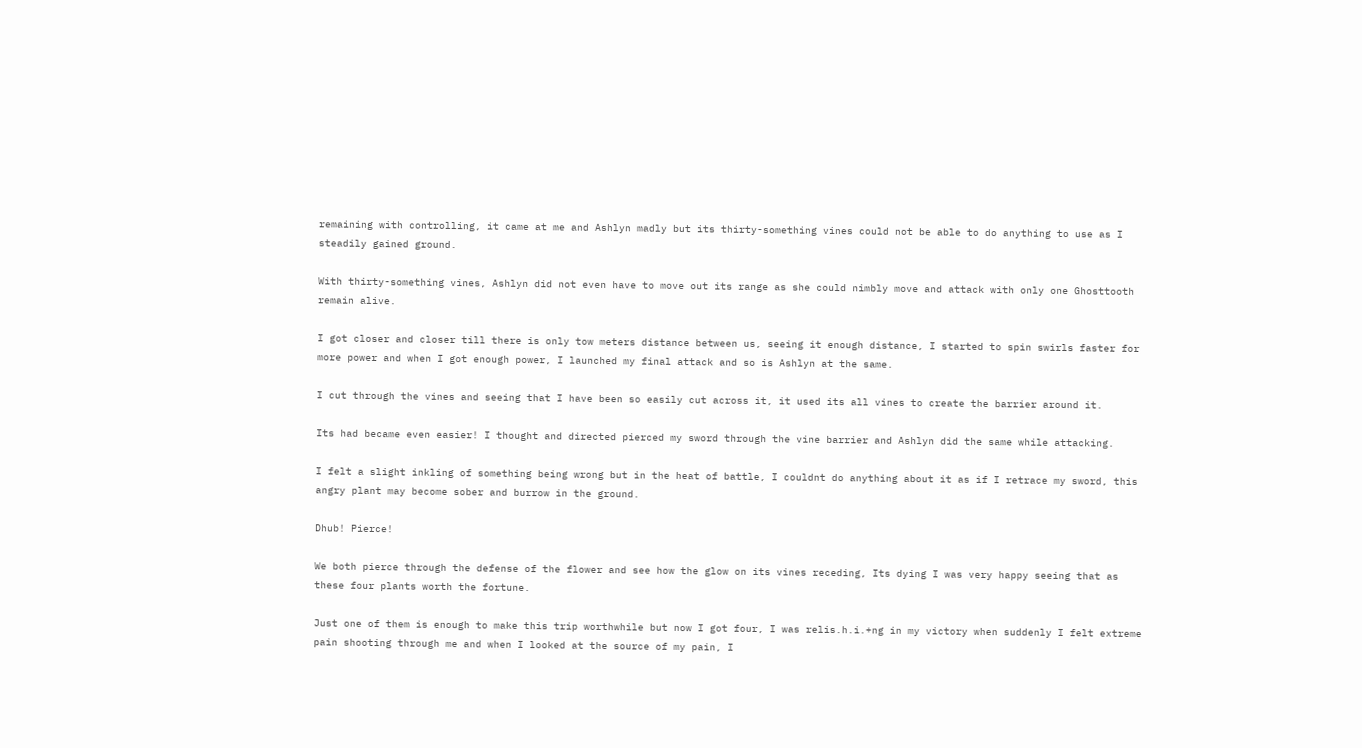remaining with controlling, it came at me and Ashlyn madly but its thirty-something vines could not be able to do anything to use as I steadily gained ground.

With thirty-something vines, Ashlyn did not even have to move out its range as she could nimbly move and attack with only one Ghosttooth remain alive.

I got closer and closer till there is only tow meters distance between us, seeing it enough distance, I started to spin swirls faster for more power and when I got enough power, I launched my final attack and so is Ashlyn at the same.

I cut through the vines and seeing that I have been so easily cut across it, it used its all vines to create the barrier around it.

Its had became even easier! I thought and directed pierced my sword through the vine barrier and Ashlyn did the same while attacking.

I felt a slight inkling of something being wrong but in the heat of battle, I couldnt do anything about it as if I retrace my sword, this angry plant may become sober and burrow in the ground.

Dhub! Pierce!

We both pierce through the defense of the flower and see how the glow on its vines receding, Its dying I was very happy seeing that as these four plants worth the fortune.

Just one of them is enough to make this trip worthwhile but now I got four, I was relis.h.i.+ng in my victory when suddenly I felt extreme pain shooting through me and when I looked at the source of my pain, I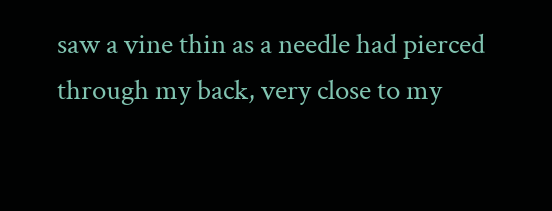saw a vine thin as a needle had pierced through my back, very close to my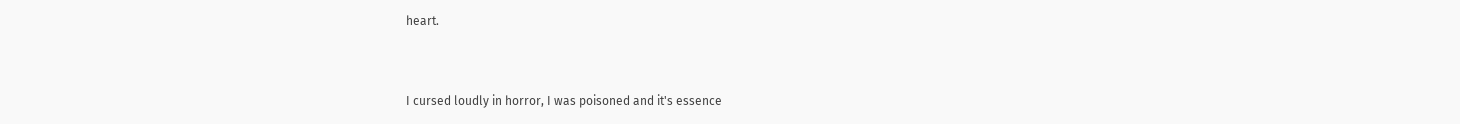heart.


I cursed loudly in horror, I was poisoned and it's essence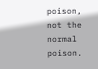poison, not the normal poison.